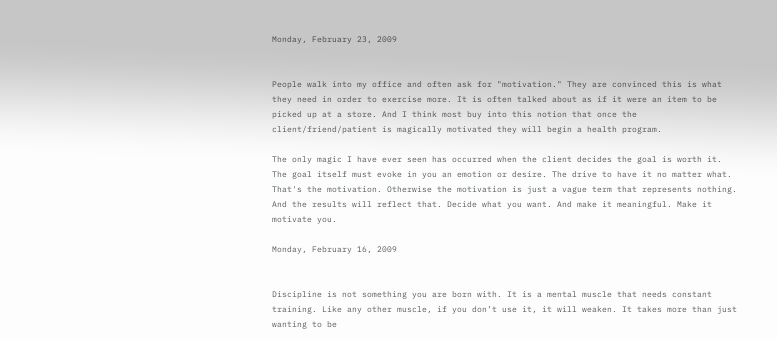Monday, February 23, 2009


People walk into my office and often ask for "motivation." They are convinced this is what they need in order to exercise more. It is often talked about as if it were an item to be picked up at a store. And I think most buy into this notion that once the client/friend/patient is magically motivated they will begin a health program.

The only magic I have ever seen has occurred when the client decides the goal is worth it. The goal itself must evoke in you an emotion or desire. The drive to have it no matter what. That's the motivation. Otherwise the motivation is just a vague term that represents nothing. And the results will reflect that. Decide what you want. And make it meaningful. Make it motivate you.

Monday, February 16, 2009


Discipline is not something you are born with. It is a mental muscle that needs constant training. Like any other muscle, if you don’t use it, it will weaken. It takes more than just wanting to be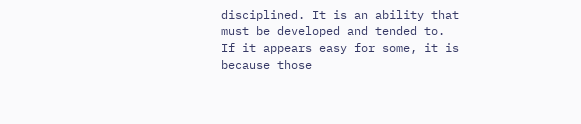disciplined. It is an ability that must be developed and tended to. If it appears easy for some, it is because those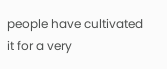people have cultivated it for a very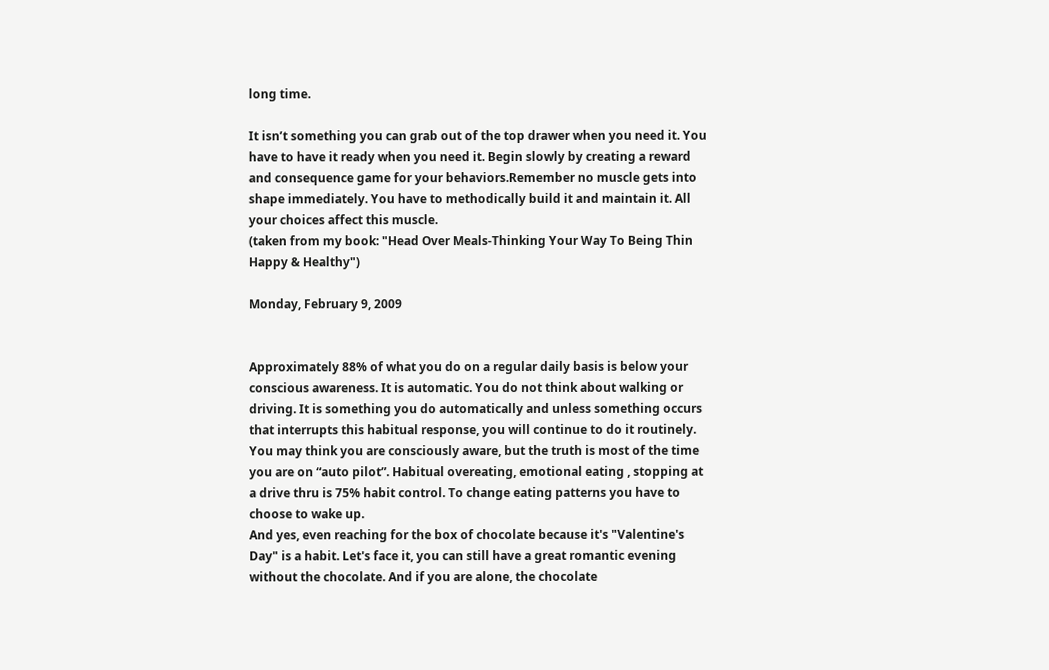long time.

It isn’t something you can grab out of the top drawer when you need it. You have to have it ready when you need it. Begin slowly by creating a reward and consequence game for your behaviors.Remember no muscle gets into shape immediately. You have to methodically build it and maintain it. All your choices affect this muscle.
(taken from my book: "Head Over Meals-Thinking Your Way To Being Thin Happy & Healthy")

Monday, February 9, 2009


Approximately 88% of what you do on a regular daily basis is below your conscious awareness. It is automatic. You do not think about walking or driving. It is something you do automatically and unless something occurs that interrupts this habitual response, you will continue to do it routinely. You may think you are consciously aware, but the truth is most of the time you are on “auto pilot”. Habitual overeating, emotional eating , stopping at a drive thru is 75% habit control. To change eating patterns you have to choose to wake up.
And yes, even reaching for the box of chocolate because it's "Valentine's Day" is a habit. Let's face it, you can still have a great romantic evening without the chocolate. And if you are alone, the chocolate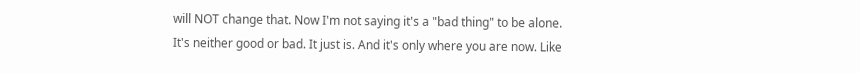will NOT change that. Now I'm not saying it's a "bad thing" to be alone. It's neither good or bad. It just is. And it's only where you are now. Like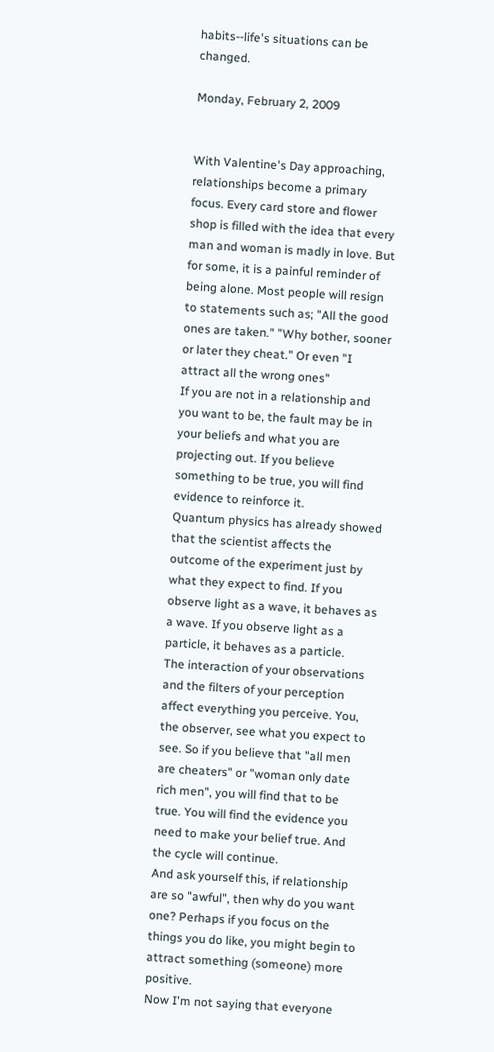habits--life's situations can be changed.

Monday, February 2, 2009


With Valentine's Day approaching, relationships become a primary focus. Every card store and flower shop is filled with the idea that every man and woman is madly in love. But for some, it is a painful reminder of being alone. Most people will resign to statements such as; "All the good ones are taken." "Why bother, sooner or later they cheat." Or even "I attract all the wrong ones"
If you are not in a relationship and you want to be, the fault may be in your beliefs and what you are projecting out. If you believe something to be true, you will find evidence to reinforce it.
Quantum physics has already showed that the scientist affects the outcome of the experiment just by what they expect to find. If you observe light as a wave, it behaves as a wave. If you observe light as a particle, it behaves as a particle.
The interaction of your observations and the filters of your perception affect everything you perceive. You, the observer, see what you expect to see. So if you believe that "all men are cheaters" or "woman only date rich men", you will find that to be true. You will find the evidence you need to make your belief true. And the cycle will continue.
And ask yourself this, if relationship are so "awful", then why do you want one? Perhaps if you focus on the things you do like, you might begin to attract something (someone) more positive.
Now I'm not saying that everyone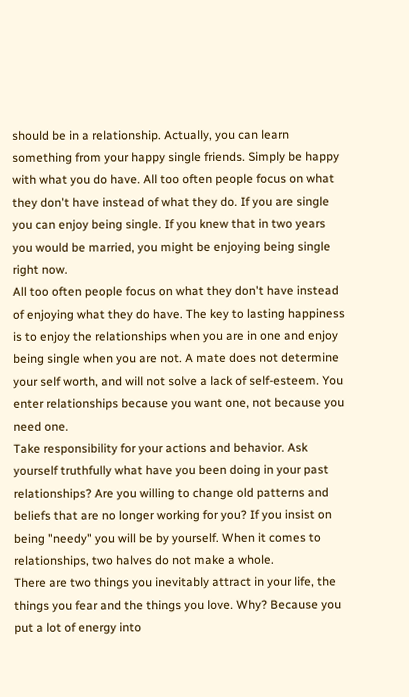should be in a relationship. Actually, you can learn something from your happy single friends. Simply be happy with what you do have. All too often people focus on what they don't have instead of what they do. If you are single you can enjoy being single. If you knew that in two years you would be married, you might be enjoying being single right now.
All too often people focus on what they don't have instead of enjoying what they do have. The key to lasting happiness is to enjoy the relationships when you are in one and enjoy being single when you are not. A mate does not determine your self worth, and will not solve a lack of self-esteem. You enter relationships because you want one, not because you need one.
Take responsibility for your actions and behavior. Ask yourself truthfully what have you been doing in your past relationships? Are you willing to change old patterns and beliefs that are no longer working for you? If you insist on being "needy" you will be by yourself. When it comes to relationships, two halves do not make a whole.
There are two things you inevitably attract in your life, the things you fear and the things you love. Why? Because you put a lot of energy into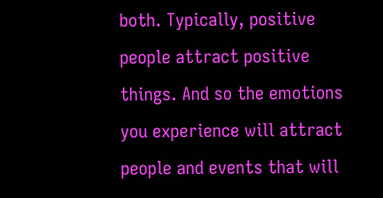both. Typically, positive people attract positive things. And so the emotions you experience will attract people and events that will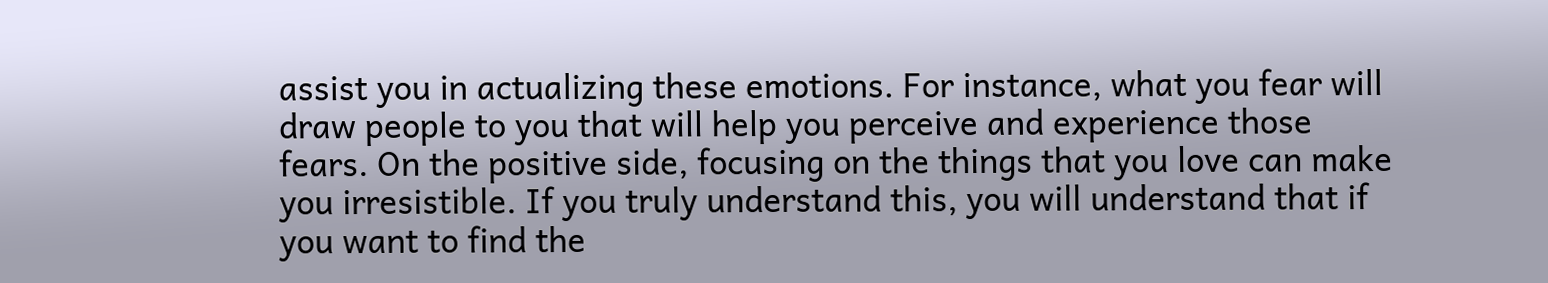assist you in actualizing these emotions. For instance, what you fear will draw people to you that will help you perceive and experience those fears. On the positive side, focusing on the things that you love can make you irresistible. If you truly understand this, you will understand that if you want to find the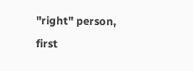"right" person, first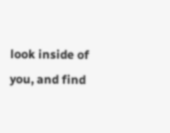look inside of you, and find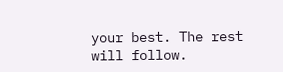your best. The rest will follow.